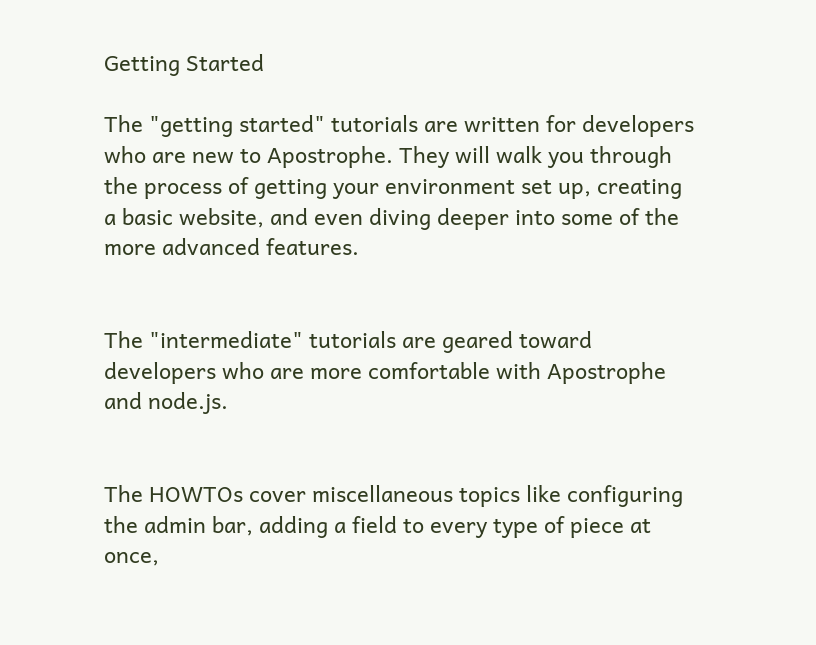Getting Started

The "getting started" tutorials are written for developers who are new to Apostrophe. They will walk you through the process of getting your environment set up, creating a basic website, and even diving deeper into some of the more advanced features.


The "intermediate" tutorials are geared toward developers who are more comfortable with Apostrophe and node.js.


The HOWTOs cover miscellaneous topics like configuring the admin bar, adding a field to every type of piece at once,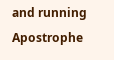and running Apostrophe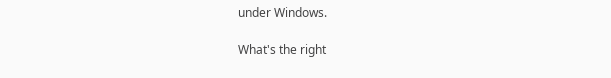under Windows.

What's the right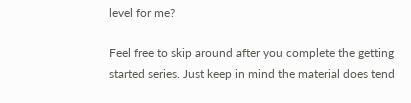level for me?

Feel free to skip around after you complete the getting started series. Just keep in mind the material does tend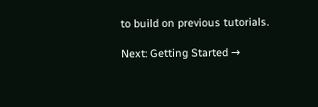to build on previous tutorials.

Next: Getting Started →